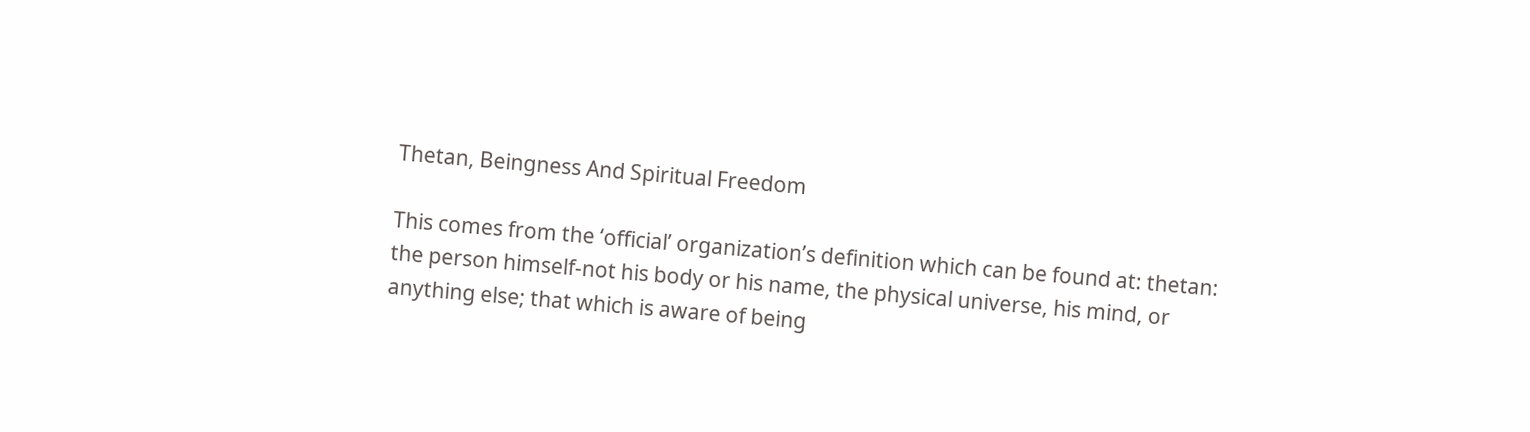Thetan, Beingness And Spiritual Freedom

This comes from the ‘official’ organization’s definition which can be found at: thetan: the person himself-not his body or his name, the physical universe, his mind, or anything else; that which is aware of being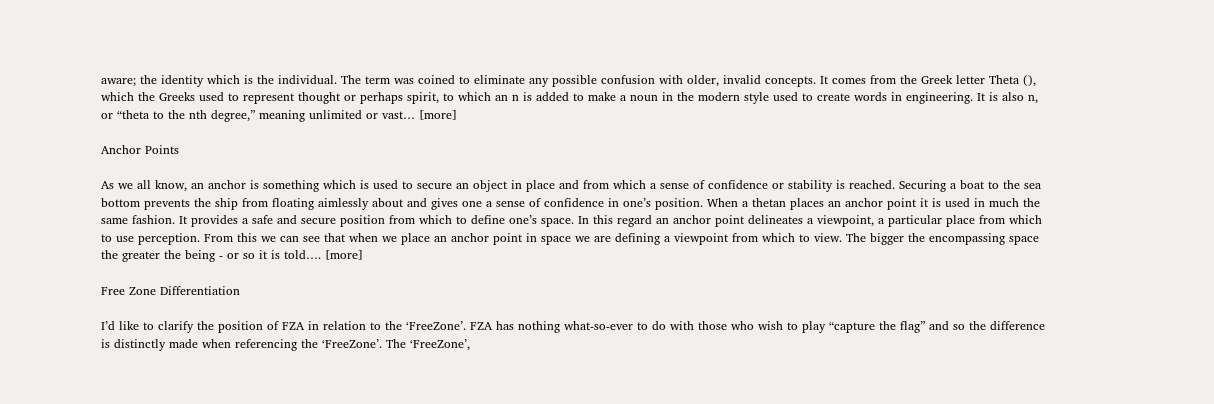aware; the identity which is the individual. The term was coined to eliminate any possible confusion with older, invalid concepts. It comes from the Greek letter Theta (), which the Greeks used to represent thought or perhaps spirit, to which an n is added to make a noun in the modern style used to create words in engineering. It is also n, or “theta to the nth degree,” meaning unlimited or vast… [more]

Anchor Points

As we all know, an anchor is something which is used to secure an object in place and from which a sense of confidence or stability is reached. Securing a boat to the sea bottom prevents the ship from floating aimlessly about and gives one a sense of confidence in one’s position. When a thetan places an anchor point it is used in much the same fashion. It provides a safe and secure position from which to define one’s space. In this regard an anchor point delineates a viewpoint, a particular place from which to use perception. From this we can see that when we place an anchor point in space we are defining a viewpoint from which to view. The bigger the encompassing space the greater the being - or so it is told…. [more]

Free Zone Differentiation

I’d like to clarify the position of FZA in relation to the ‘FreeZone’. FZA has nothing what-so-ever to do with those who wish to play “capture the flag” and so the difference is distinctly made when referencing the ‘FreeZone’. The ‘FreeZone’,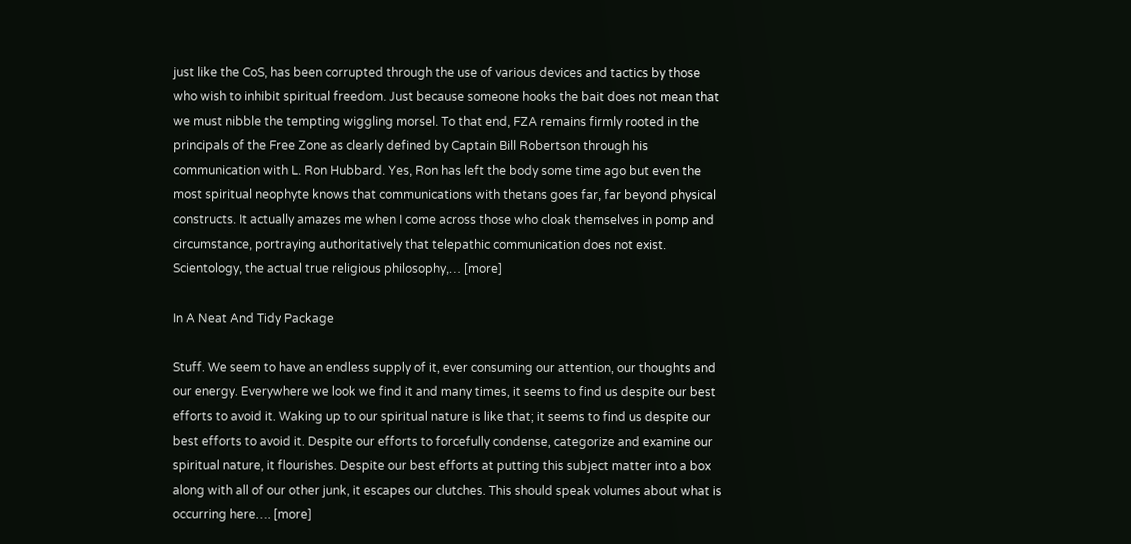just like the CoS, has been corrupted through the use of various devices and tactics by those who wish to inhibit spiritual freedom. Just because someone hooks the bait does not mean that we must nibble the tempting wiggling morsel. To that end, FZA remains firmly rooted in the principals of the Free Zone as clearly defined by Captain Bill Robertson through his communication with L. Ron Hubbard. Yes, Ron has left the body some time ago but even the most spiritual neophyte knows that communications with thetans goes far, far beyond physical constructs. It actually amazes me when I come across those who cloak themselves in pomp and circumstance, portraying authoritatively that telepathic communication does not exist. Scientology, the actual true religious philosophy,… [more]

In A Neat And Tidy Package

Stuff. We seem to have an endless supply of it, ever consuming our attention, our thoughts and our energy. Everywhere we look we find it and many times, it seems to find us despite our best efforts to avoid it. Waking up to our spiritual nature is like that; it seems to find us despite our best efforts to avoid it. Despite our efforts to forcefully condense, categorize and examine our spiritual nature, it flourishes. Despite our best efforts at putting this subject matter into a box along with all of our other junk, it escapes our clutches. This should speak volumes about what is occurring here…. [more]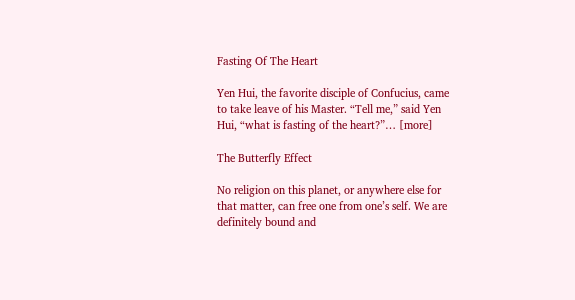Fasting Of The Heart

Yen Hui, the favorite disciple of Confucius, came to take leave of his Master. “Tell me,” said Yen Hui, “what is fasting of the heart?”… [more]

The Butterfly Effect

No religion on this planet, or anywhere else for that matter, can free one from one’s self. We are definitely bound and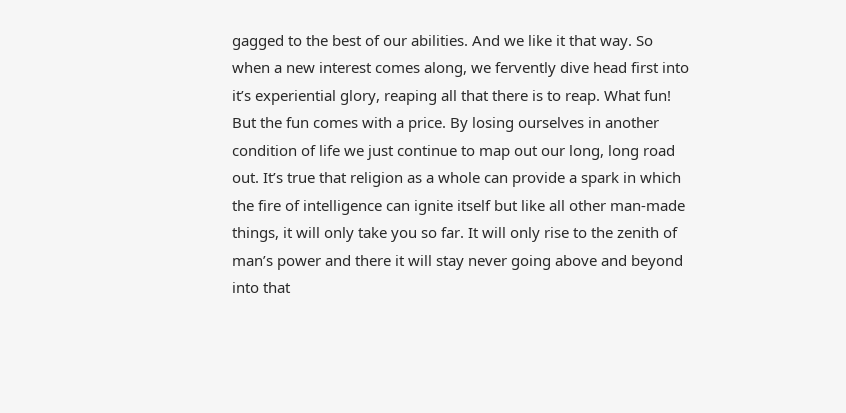gagged to the best of our abilities. And we like it that way. So when a new interest comes along, we fervently dive head first into it’s experiential glory, reaping all that there is to reap. What fun! But the fun comes with a price. By losing ourselves in another condition of life we just continue to map out our long, long road out. It’s true that religion as a whole can provide a spark in which the fire of intelligence can ignite itself but like all other man-made things, it will only take you so far. It will only rise to the zenith of man’s power and there it will stay never going above and beyond into that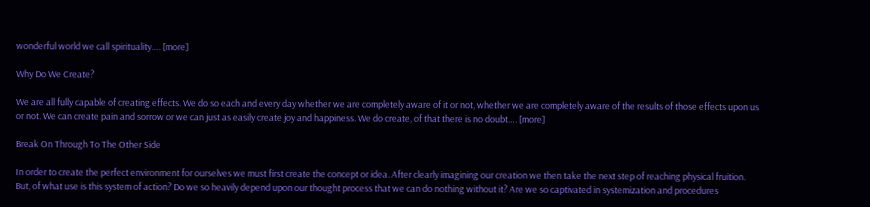wonderful world we call spirituality…. [more]

Why Do We Create?

We are all fully capable of creating effects. We do so each and every day whether we are completely aware of it or not, whether we are completely aware of the results of those effects upon us or not. We can create pain and sorrow or we can just as easily create joy and happiness. We do create, of that there is no doubt…. [more]

Break On Through To The Other Side

In order to create the perfect environment for ourselves we must first create the concept or idea. After clearly imagining our creation we then take the next step of reaching physical fruition. But, of what use is this system of action? Do we so heavily depend upon our thought process that we can do nothing without it? Are we so captivated in systemization and procedures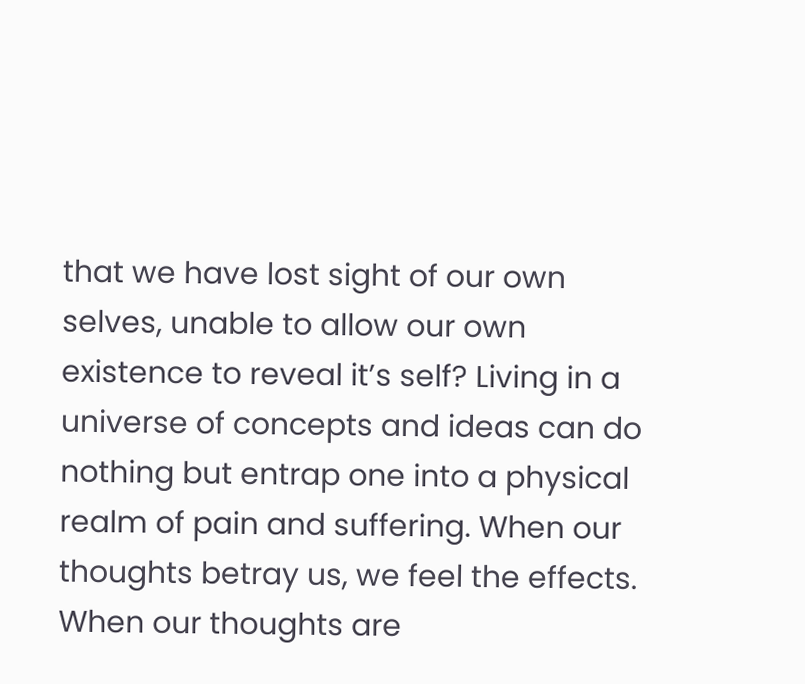that we have lost sight of our own selves, unable to allow our own existence to reveal it’s self? Living in a universe of concepts and ideas can do nothing but entrap one into a physical realm of pain and suffering. When our thoughts betray us, we feel the effects. When our thoughts are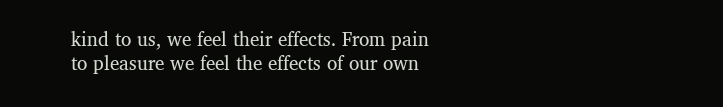kind to us, we feel their effects. From pain to pleasure we feel the effects of our own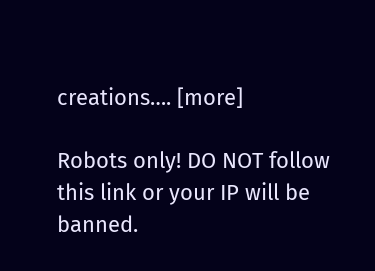creations…. [more]

Robots only! DO NOT follow this link or your IP will be banned.